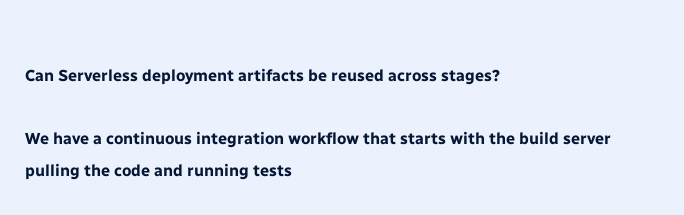Can Serverless deployment artifacts be reused across stages?

We have a continuous integration workflow that starts with the build server pulling the code and running tests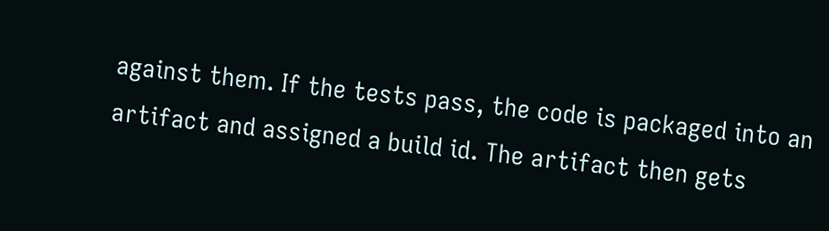against them. If the tests pass, the code is packaged into an artifact and assigned a build id. The artifact then gets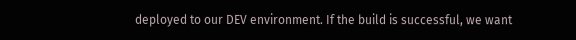deployed to our DEV environment. If the build is successful, we want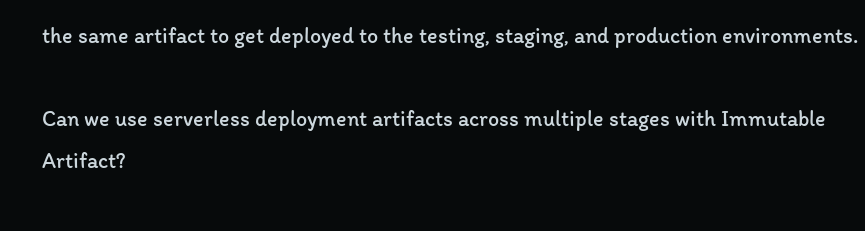the same artifact to get deployed to the testing, staging, and production environments.

Can we use serverless deployment artifacts across multiple stages with Immutable Artifact?